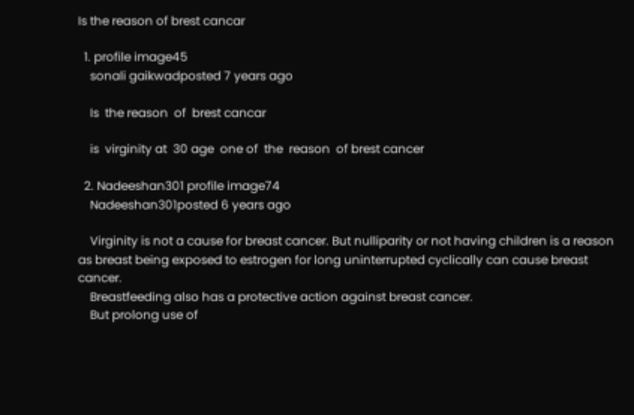Is the reason of brest cancar

  1. profile image45
    sonali gaikwadposted 7 years ago

    Is  the reason  of  brest cancar

    is  virginity at  30 age  one of  the  reason  of brest cancer

  2. Nadeeshan301 profile image74
    Nadeeshan301posted 6 years ago

    Virginity is not a cause for breast cancer. But nulliparity or not having children is a reason as breast being exposed to estrogen for long uninterrupted cyclically can cause breast cancer.
    Breastfeeding also has a protective action against breast cancer.
    But prolong use of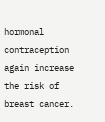hormonal contraception again increase the risk of breast cancer.